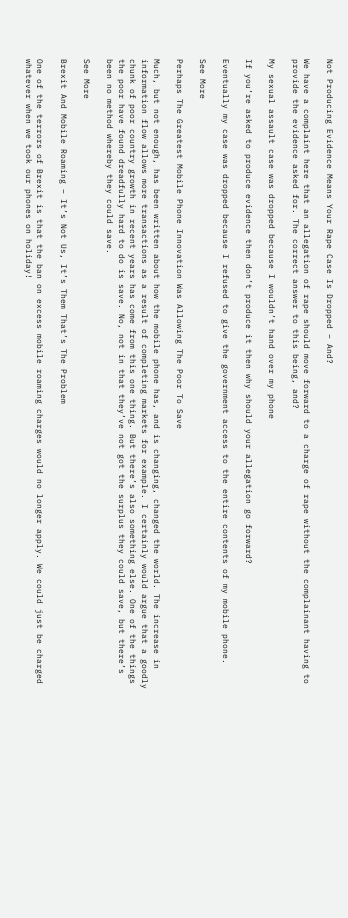Not Producing Evidence Means Your Rape Case Is Dropped – And?

We have a complaint here that an allegation of rape should move forward to a charge of rape without the complainant having to provide the evidence asked for. The correct answer to this being, and?

My sexual assault case was dropped because I wouldn’t hand over my phone

If you’re asked to produce evidence then don’t produce it then why should your allegation go forward?

Eventually my case was dropped because I refused to give the government access to the entire contents of my mobile phone.

See More

Perhaps The Greatest Mobile Phone Innovation Was Allowing The Poor To Save

Much, but not enough, has been written about how the mobile phone has, and is changing, changed the world. The increase in information flow allows more transactions as a result of completing markets for example. I certainly would argue that a goodly chunk of poor country growth in recent years has come from this one thing. But there’s also something else. One of the things the poor have found dreadfully hard to do is save. No, not in that they’ve not got the surplus they could save, but there’s been no method whereby they could save.

See More

Brexit And Mobile Roaming – It’s Not Us, It’s Them That’s The Problem

One of the terrors of Brexit is that the ban on excess mobile roaming charges would no longer apply. We could just be charged whatever when we took our phones on holiday!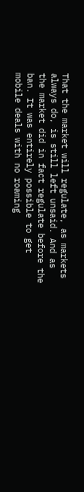That the market will regulate, as markets always do, is still left unsaid. And as the market did in fact regulate before the ban. It was entirely possible to get mobile deals with no roaming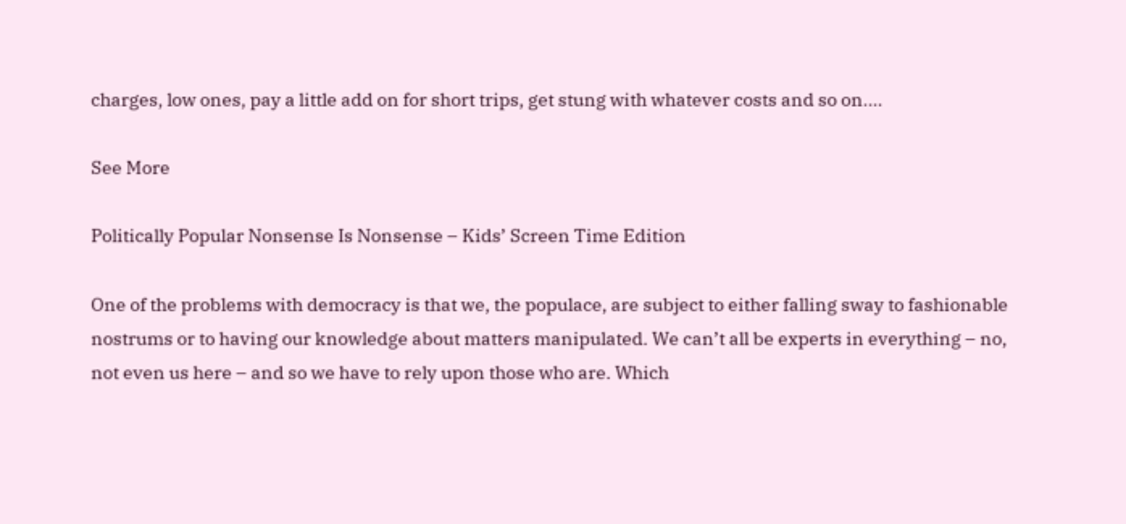charges, low ones, pay a little add on for short trips, get stung with whatever costs and so on.…

See More

Politically Popular Nonsense Is Nonsense – Kids’ Screen Time Edition

One of the problems with democracy is that we, the populace, are subject to either falling sway to fashionable nostrums or to having our knowledge about matters manipulated. We can’t all be experts in everything – no, not even us here – and so we have to rely upon those who are. Which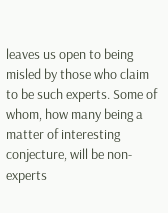leaves us open to being misled by those who claim to be such experts. Some of whom, how many being a matter of interesting conjecture, will be non-experts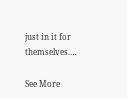just in it for themselves.…

See More